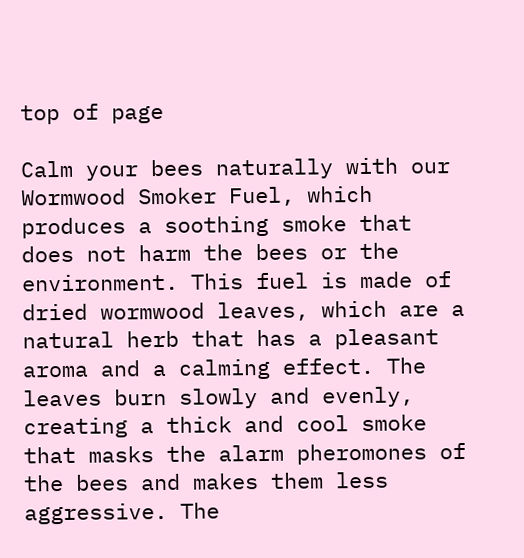top of page

Calm your bees naturally with our Wormwood Smoker Fuel, which produces a soothing smoke that does not harm the bees or the environment. This fuel is made of dried wormwood leaves, which are a natural herb that has a pleasant aroma and a calming effect. The leaves burn slowly and evenly, creating a thick and cool smoke that masks the alarm pheromones of the bees and makes them less aggressive. The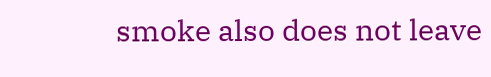smoke also does not leave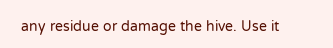any residue or damage the hive. Use it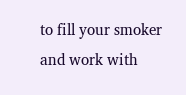to fill your smoker and work with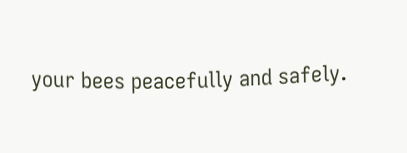your bees peacefully and safely.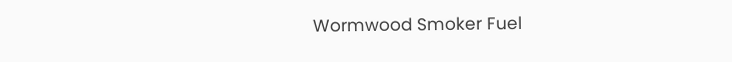Wormwood Smoker Fuel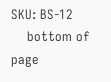SKU: BS-12
    bottom of page